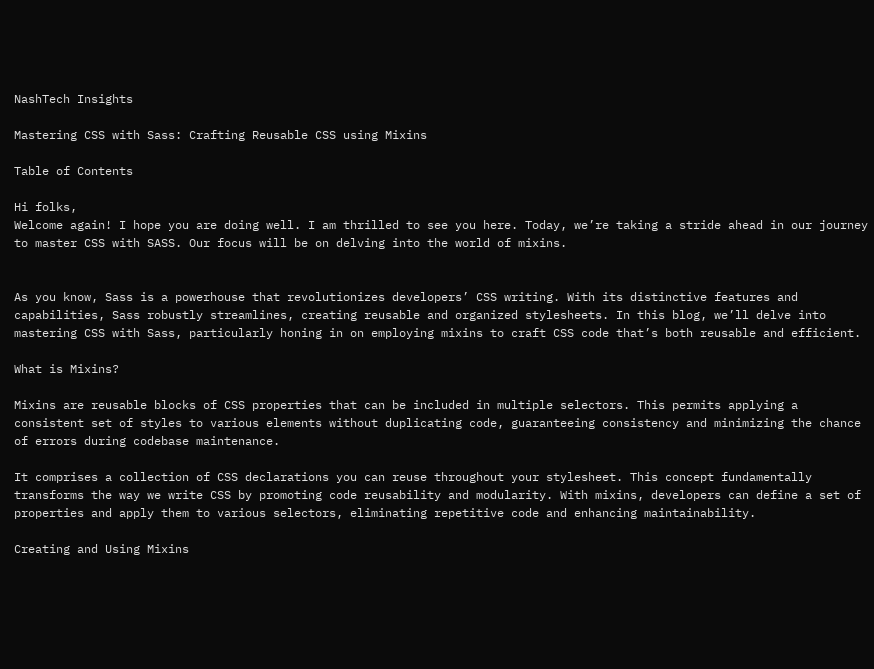NashTech Insights

Mastering CSS with Sass: Crafting Reusable CSS using Mixins

Table of Contents

Hi folks,
Welcome again! I hope you are doing well. I am thrilled to see you here. Today, we’re taking a stride ahead in our journey to master CSS with SASS. Our focus will be on delving into the world of mixins.


As you know, Sass is a powerhouse that revolutionizes developers’ CSS writing. With its distinctive features and capabilities, Sass robustly streamlines, creating reusable and organized stylesheets. In this blog, we’ll delve into mastering CSS with Sass, particularly honing in on employing mixins to craft CSS code that’s both reusable and efficient.

What is Mixins?

Mixins are reusable blocks of CSS properties that can be included in multiple selectors. This permits applying a consistent set of styles to various elements without duplicating code, guaranteeing consistency and minimizing the chance of errors during codebase maintenance.

It comprises a collection of CSS declarations you can reuse throughout your stylesheet. This concept fundamentally transforms the way we write CSS by promoting code reusability and modularity. With mixins, developers can define a set of properties and apply them to various selectors, eliminating repetitive code and enhancing maintainability.

Creating and Using Mixins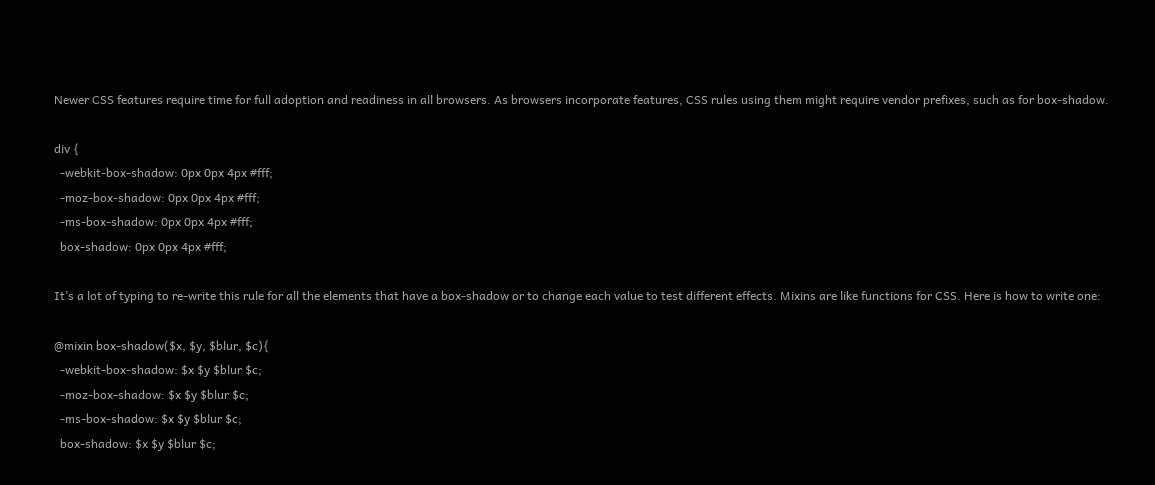Newer CSS features require time for full adoption and readiness in all browsers. As browsers incorporate features, CSS rules using them might require vendor prefixes, such as for box-shadow.

div {
  -webkit-box-shadow: 0px 0px 4px #fff;
  -moz-box-shadow: 0px 0px 4px #fff;
  -ms-box-shadow: 0px 0px 4px #fff;
  box-shadow: 0px 0px 4px #fff;

It’s a lot of typing to re-write this rule for all the elements that have a box-shadow or to change each value to test different effects. Mixins are like functions for CSS. Here is how to write one:

@mixin box-shadow($x, $y, $blur, $c){
  -webkit-box-shadow: $x $y $blur $c;
  -moz-box-shadow: $x $y $blur $c;
  -ms-box-shadow: $x $y $blur $c;
  box-shadow: $x $y $blur $c;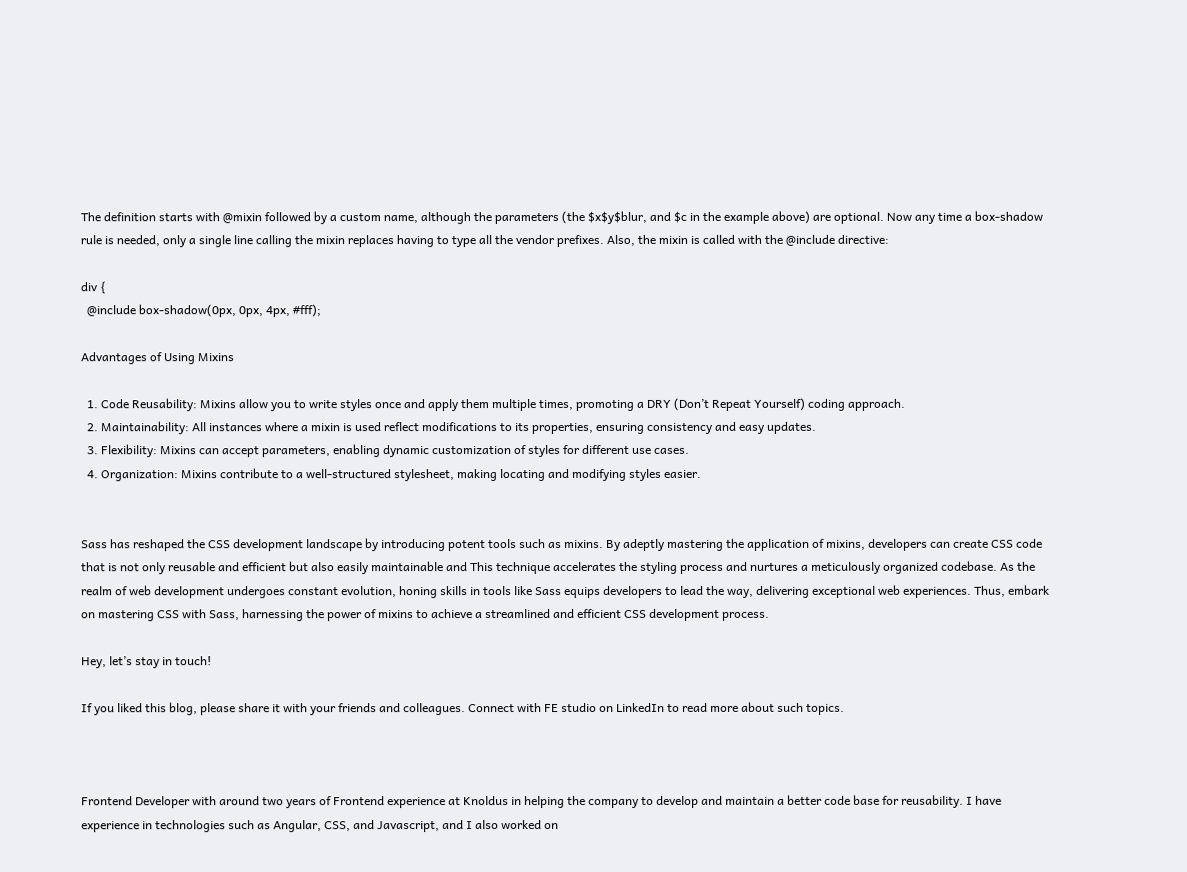The definition starts with @mixin followed by a custom name, although the parameters (the $x$y$blur, and $c in the example above) are optional. Now any time a box-shadow rule is needed, only a single line calling the mixin replaces having to type all the vendor prefixes. Also, the mixin is called with the @include directive:

div {
  @include box-shadow(0px, 0px, 4px, #fff);

Advantages of Using Mixins

  1. Code Reusability: Mixins allow you to write styles once and apply them multiple times, promoting a DRY (Don’t Repeat Yourself) coding approach.
  2. Maintainability: All instances where a mixin is used reflect modifications to its properties, ensuring consistency and easy updates.
  3. Flexibility: Mixins can accept parameters, enabling dynamic customization of styles for different use cases.
  4. Organization: Mixins contribute to a well-structured stylesheet, making locating and modifying styles easier.


Sass has reshaped the CSS development landscape by introducing potent tools such as mixins. By adeptly mastering the application of mixins, developers can create CSS code that is not only reusable and efficient but also easily maintainable and This technique accelerates the styling process and nurtures a meticulously organized codebase. As the realm of web development undergoes constant evolution, honing skills in tools like Sass equips developers to lead the way, delivering exceptional web experiences. Thus, embark on mastering CSS with Sass, harnessing the power of mixins to achieve a streamlined and efficient CSS development process.

Hey, let’s stay in touch!

If you liked this blog, please share it with your friends and colleagues. Connect with FE studio on LinkedIn to read more about such topics.



Frontend Developer with around two years of Frontend experience at Knoldus in helping the company to develop and maintain a better code base for reusability. I have experience in technologies such as Angular, CSS, and Javascript, and I also worked on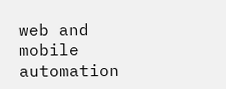web and mobile automation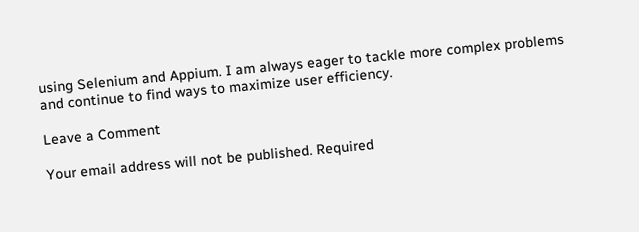using Selenium and Appium. I am always eager to tackle more complex problems and continue to find ways to maximize user efficiency.

Leave a Comment

Your email address will not be published. Required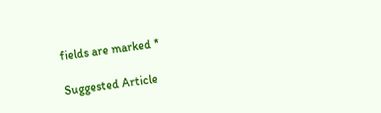fields are marked *

Suggested Article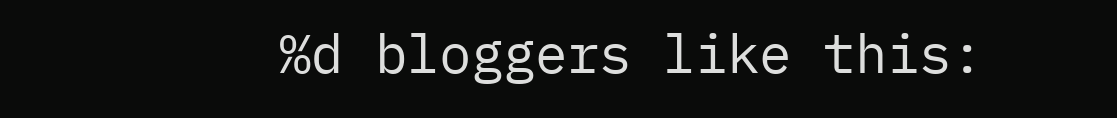%d bloggers like this: